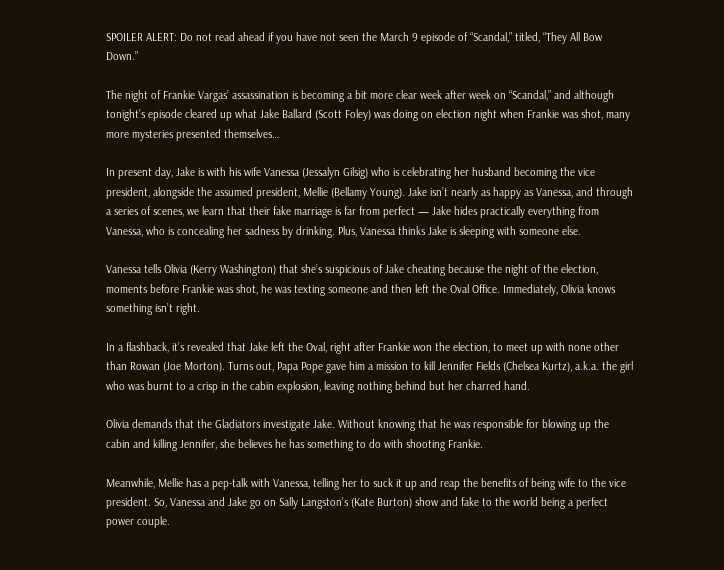SPOILER ALERT: Do not read ahead if you have not seen the March 9 episode of “Scandal,” titled, “They All Bow Down.”

The night of Frankie Vargas’ assassination is becoming a bit more clear week after week on “Scandal,” and although tonight’s episode cleared up what Jake Ballard (Scott Foley) was doing on election night when Frankie was shot, many more mysteries presented themselves…

In present day, Jake is with his wife Vanessa (Jessalyn Gilsig) who is celebrating her husband becoming the vice president, alongside the assumed president, Mellie (Bellamy Young). Jake isn’t nearly as happy as Vanessa, and through a series of scenes, we learn that their fake marriage is far from perfect — Jake hides practically everything from Vanessa, who is concealing her sadness by drinking. Plus, Vanessa thinks Jake is sleeping with someone else.

Vanessa tells Olivia (Kerry Washington) that she’s suspicious of Jake cheating because the night of the election, moments before Frankie was shot, he was texting someone and then left the Oval Office. Immediately, Olivia knows something isn’t right.

In a flashback, it’s revealed that Jake left the Oval, right after Frankie won the election, to meet up with none other than Rowan (Joe Morton). Turns out, Papa Pope gave him a mission to kill Jennifer Fields (Chelsea Kurtz), a.k.a. the girl who was burnt to a crisp in the cabin explosion, leaving nothing behind but her charred hand.

Olivia demands that the Gladiators investigate Jake. Without knowing that he was responsible for blowing up the cabin and killing Jennifer, she believes he has something to do with shooting Frankie.

Meanwhile, Mellie has a pep-talk with Vanessa, telling her to suck it up and reap the benefits of being wife to the vice president. So, Vanessa and Jake go on Sally Langston’s (Kate Burton) show and fake to the world being a perfect power couple.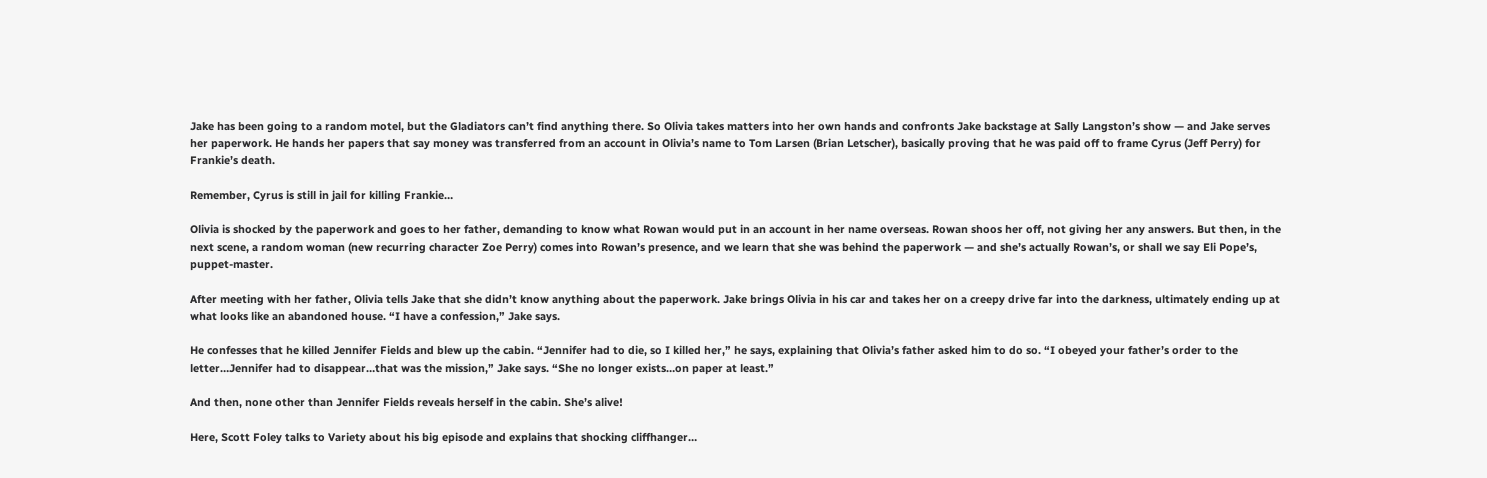Jake has been going to a random motel, but the Gladiators can’t find anything there. So Olivia takes matters into her own hands and confronts Jake backstage at Sally Langston’s show — and Jake serves her paperwork. He hands her papers that say money was transferred from an account in Olivia’s name to Tom Larsen (Brian Letscher), basically proving that he was paid off to frame Cyrus (Jeff Perry) for Frankie’s death.

Remember, Cyrus is still in jail for killing Frankie…

Olivia is shocked by the paperwork and goes to her father, demanding to know what Rowan would put in an account in her name overseas. Rowan shoos her off, not giving her any answers. But then, in the next scene, a random woman (new recurring character Zoe Perry) comes into Rowan’s presence, and we learn that she was behind the paperwork — and she’s actually Rowan’s, or shall we say Eli Pope’s, puppet-master.

After meeting with her father, Olivia tells Jake that she didn’t know anything about the paperwork. Jake brings Olivia in his car and takes her on a creepy drive far into the darkness, ultimately ending up at what looks like an abandoned house. “I have a confession,” Jake says.

He confesses that he killed Jennifer Fields and blew up the cabin. “Jennifer had to die, so I killed her,” he says, explaining that Olivia’s father asked him to do so. “I obeyed your father’s order to the letter…Jennifer had to disappear…that was the mission,” Jake says. “She no longer exists…on paper at least.”

And then, none other than Jennifer Fields reveals herself in the cabin. She’s alive!

Here, Scott Foley talks to Variety about his big episode and explains that shocking cliffhanger…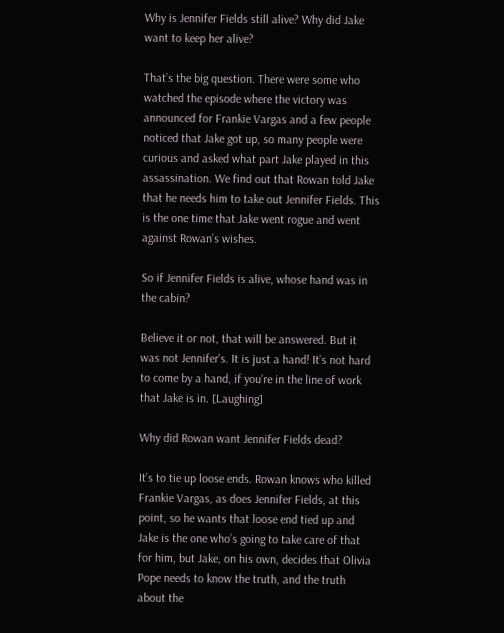Why is Jennifer Fields still alive? Why did Jake want to keep her alive?

That’s the big question. There were some who watched the episode where the victory was announced for Frankie Vargas and a few people noticed that Jake got up, so many people were curious and asked what part Jake played in this assassination. We find out that Rowan told Jake that he needs him to take out Jennifer Fields. This is the one time that Jake went rogue and went against Rowan’s wishes.

So if Jennifer Fields is alive, whose hand was in the cabin?

Believe it or not, that will be answered. But it was not Jennifer’s. It is just a hand! It’s not hard to come by a hand, if you’re in the line of work that Jake is in. [Laughing]

Why did Rowan want Jennifer Fields dead?

It’s to tie up loose ends. Rowan knows who killed Frankie Vargas, as does Jennifer Fields, at this point, so he wants that loose end tied up and Jake is the one who’s going to take care of that for him, but Jake, on his own, decides that Olivia Pope needs to know the truth, and the truth about the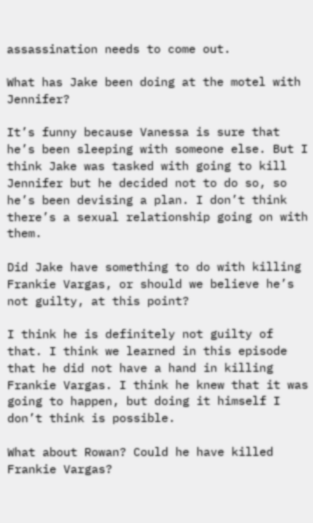assassination needs to come out.

What has Jake been doing at the motel with Jennifer?

It’s funny because Vanessa is sure that he’s been sleeping with someone else. But I think Jake was tasked with going to kill Jennifer but he decided not to do so, so he’s been devising a plan. I don’t think there’s a sexual relationship going on with them.

Did Jake have something to do with killing Frankie Vargas, or should we believe he’s not guilty, at this point?

I think he is definitely not guilty of that. I think we learned in this episode that he did not have a hand in killing Frankie Vargas. I think he knew that it was going to happen, but doing it himself I don’t think is possible.

What about Rowan? Could he have killed Frankie Vargas?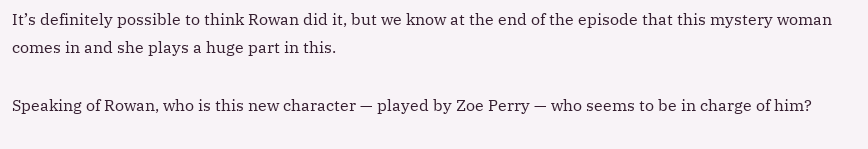It’s definitely possible to think Rowan did it, but we know at the end of the episode that this mystery woman comes in and she plays a huge part in this.

Speaking of Rowan, who is this new character — played by Zoe Perry — who seems to be in charge of him?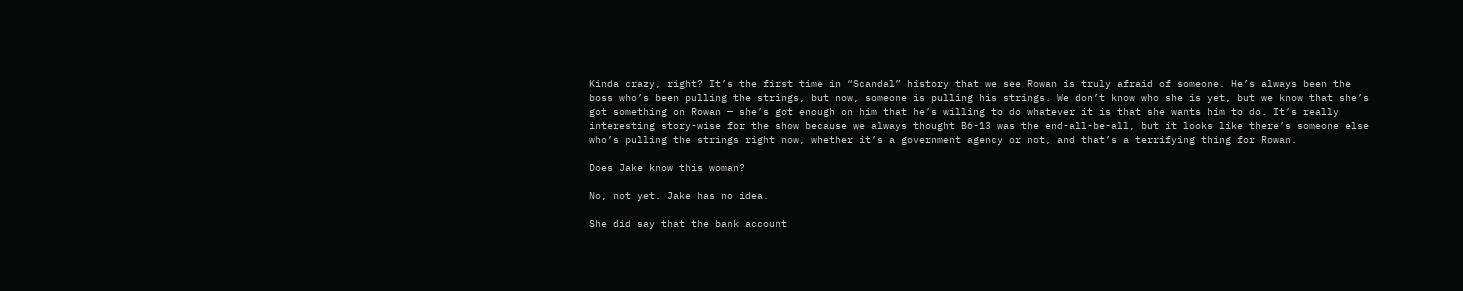Kinda crazy, right? It’s the first time in “Scandal” history that we see Rowan is truly afraid of someone. He’s always been the boss who’s been pulling the strings, but now, someone is pulling his strings. We don’t know who she is yet, but we know that she’s got something on Rowan — she’s got enough on him that he’s willing to do whatever it is that she wants him to do. It’s really interesting story-wise for the show because we always thought B6-13 was the end-all-be-all, but it looks like there’s someone else who’s pulling the strings right now, whether it’s a government agency or not, and that’s a terrifying thing for Rowan.

Does Jake know this woman?

No, not yet. Jake has no idea.

She did say that the bank account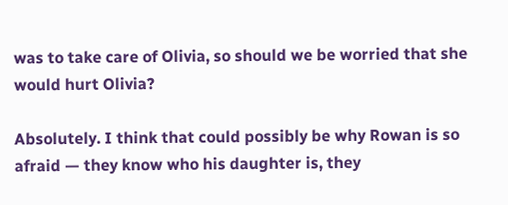was to take care of Olivia, so should we be worried that she would hurt Olivia?

Absolutely. I think that could possibly be why Rowan is so afraid — they know who his daughter is, they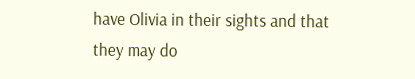have Olivia in their sights and that they may do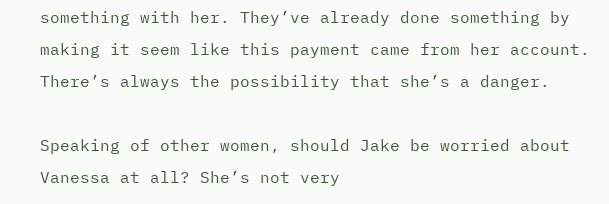something with her. They’ve already done something by making it seem like this payment came from her account. There’s always the possibility that she’s a danger.

Speaking of other women, should Jake be worried about Vanessa at all? She’s not very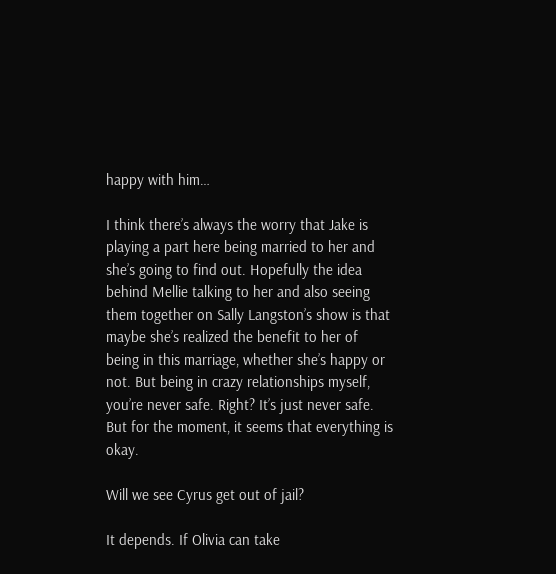happy with him…

I think there’s always the worry that Jake is playing a part here being married to her and she’s going to find out. Hopefully the idea behind Mellie talking to her and also seeing them together on Sally Langston’s show is that maybe she’s realized the benefit to her of being in this marriage, whether she’s happy or not. But being in crazy relationships myself, you’re never safe. Right? It’s just never safe. But for the moment, it seems that everything is okay.

Will we see Cyrus get out of jail?

It depends. If Olivia can take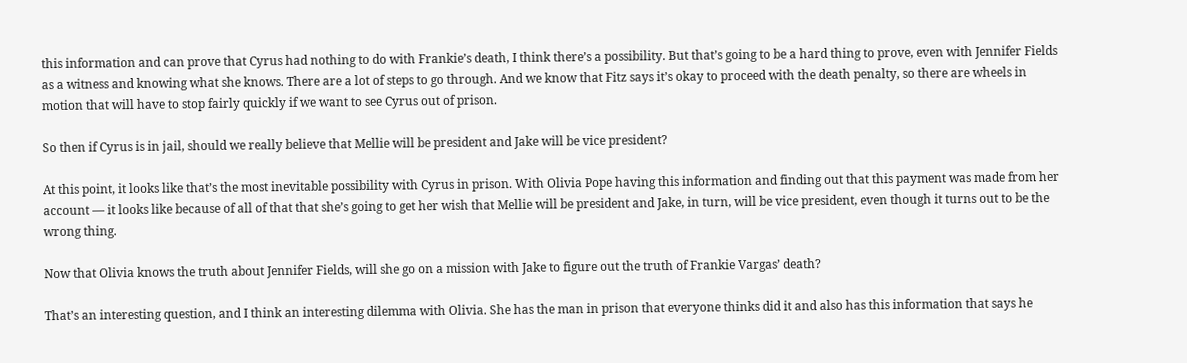this information and can prove that Cyrus had nothing to do with Frankie’s death, I think there’s a possibility. But that’s going to be a hard thing to prove, even with Jennifer Fields as a witness and knowing what she knows. There are a lot of steps to go through. And we know that Fitz says it’s okay to proceed with the death penalty, so there are wheels in motion that will have to stop fairly quickly if we want to see Cyrus out of prison.

So then if Cyrus is in jail, should we really believe that Mellie will be president and Jake will be vice president?

At this point, it looks like that’s the most inevitable possibility with Cyrus in prison. With Olivia Pope having this information and finding out that this payment was made from her account — it looks like because of all of that that she’s going to get her wish that Mellie will be president and Jake, in turn, will be vice president, even though it turns out to be the wrong thing.

Now that Olivia knows the truth about Jennifer Fields, will she go on a mission with Jake to figure out the truth of Frankie Vargas’ death?

That’s an interesting question, and I think an interesting dilemma with Olivia. She has the man in prison that everyone thinks did it and also has this information that says he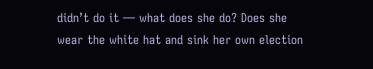didn’t do it — what does she do? Does she wear the white hat and sink her own election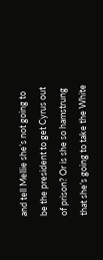and tell Mellie she’s not going to be the president to get Cyrus out of prison? Or is she so hamstrung that she’s going to take the White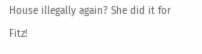House illegally again? She did it for Fitz!